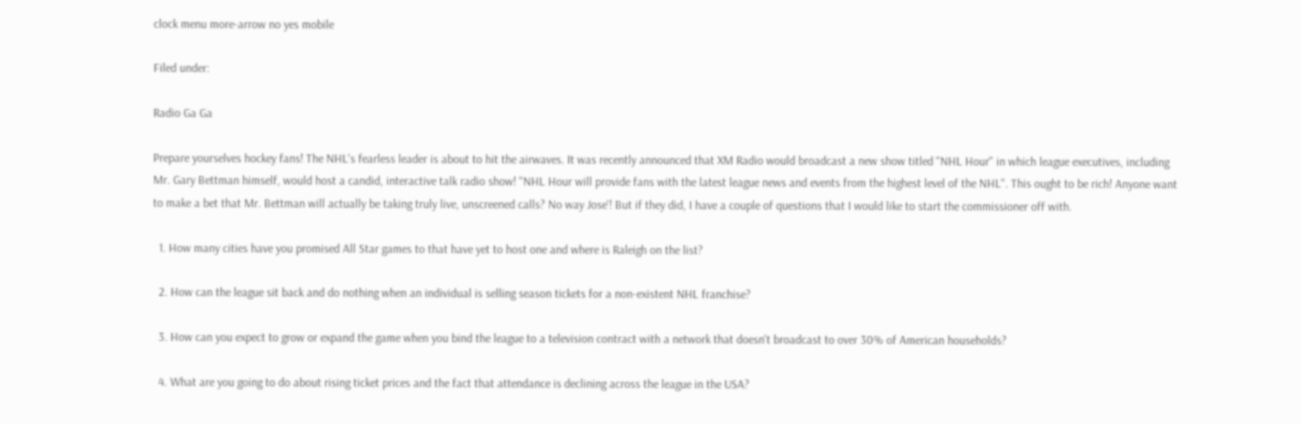clock menu more-arrow no yes mobile

Filed under:

Radio Ga Ga

Prepare yourselves hockey fans! The NHL's fearless leader is about to hit the airwaves. It was recently announced that XM Radio would broadcast a new show titled "NHL Hour" in which league executives, including Mr. Gary Bettman himself, would host a candid, interactive talk radio show! "NHL Hour will provide fans with the latest league news and events from the highest level of the NHL". This ought to be rich! Anyone want to make a bet that Mr. Bettman will actually be taking truly live, unscreened calls? No way Jose'! But if they did, I have a couple of questions that I would like to start the commissioner off with.

  1. How many cities have you promised All Star games to that have yet to host one and where is Raleigh on the list?

  2. How can the league sit back and do nothing when an individual is selling season tickets for a non-existent NHL franchise?

  3. How can you expect to grow or expand the game when you bind the league to a television contract with a network that doesn't broadcast to over 30% of American households?

  4. What are you going to do about rising ticket prices and the fact that attendance is declining across the league in the USA?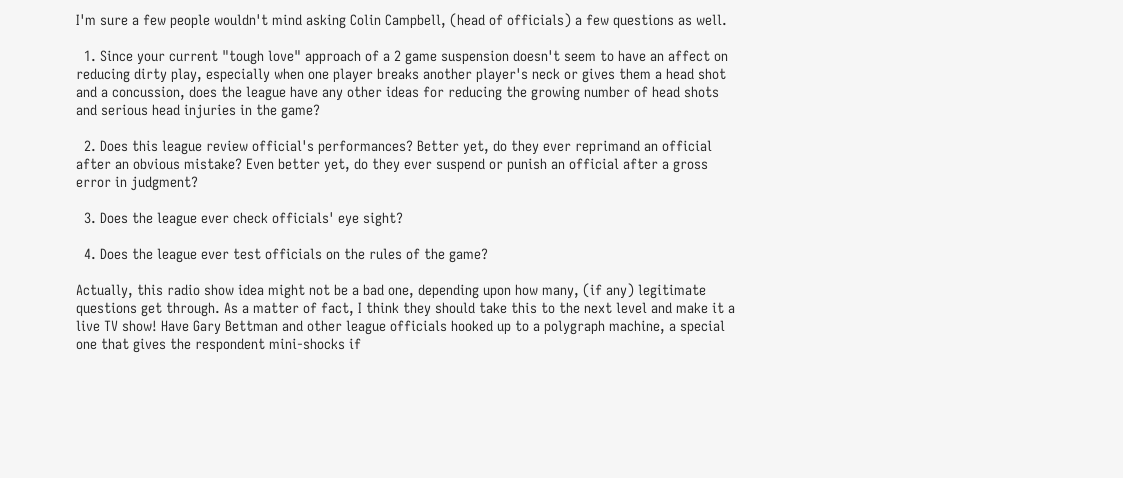I'm sure a few people wouldn't mind asking Colin Campbell, (head of officials) a few questions as well.

  1. Since your current "tough love" approach of a 2 game suspension doesn't seem to have an affect on reducing dirty play, especially when one player breaks another player's neck or gives them a head shot and a concussion, does the league have any other ideas for reducing the growing number of head shots and serious head injuries in the game?

  2. Does this league review official's performances? Better yet, do they ever reprimand an official after an obvious mistake? Even better yet, do they ever suspend or punish an official after a gross error in judgment?

  3. Does the league ever check officials' eye sight?

  4. Does the league ever test officials on the rules of the game?

Actually, this radio show idea might not be a bad one, depending upon how many, (if any) legitimate questions get through. As a matter of fact, I think they should take this to the next level and make it a live TV show! Have Gary Bettman and other league officials hooked up to a polygraph machine, a special one that gives the respondent mini-shocks if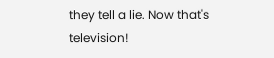they tell a lie. Now that's television!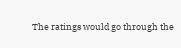The ratings would go through the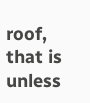roof, that is unless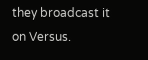they broadcast it on Versus.